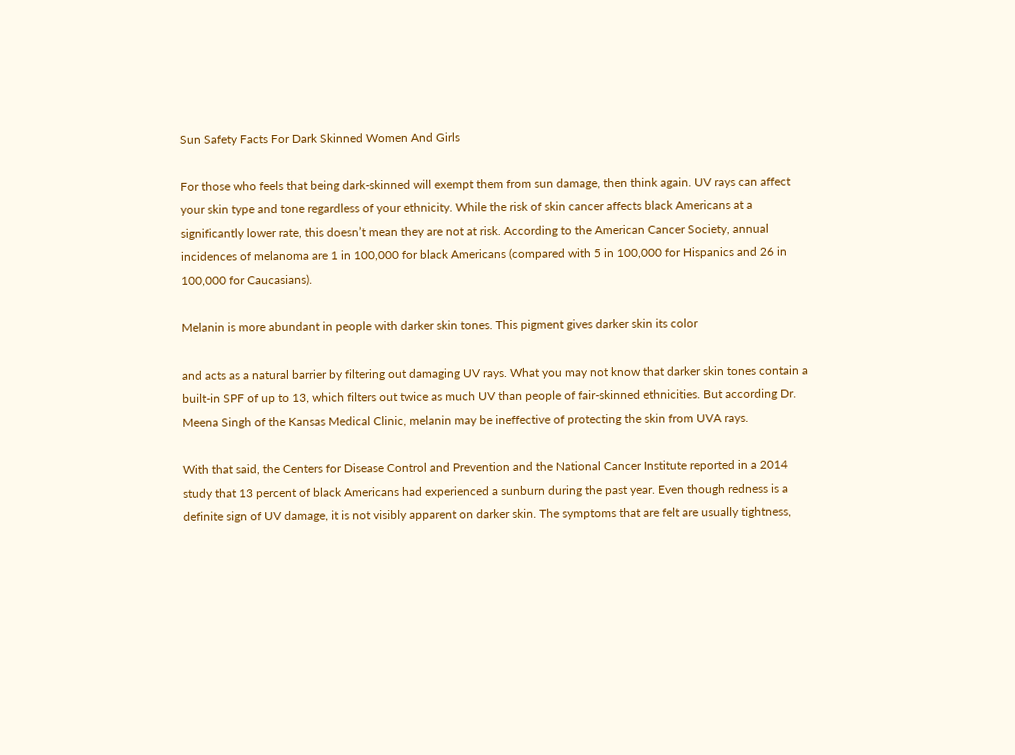Sun Safety Facts For Dark Skinned Women And Girls

For those who feels that being dark-skinned will exempt them from sun damage, then think again. UV rays can affect your skin type and tone regardless of your ethnicity. While the risk of skin cancer affects black Americans at a significantly lower rate, this doesn’t mean they are not at risk. According to the American Cancer Society, annual incidences of melanoma are 1 in 100,000 for black Americans (compared with 5 in 100,000 for Hispanics and 26 in 100,000 for Caucasians).

Melanin is more abundant in people with darker skin tones. This pigment gives darker skin its color

and acts as a natural barrier by filtering out damaging UV rays. What you may not know that darker skin tones contain a built-in SPF of up to 13, which filters out twice as much UV than people of fair-skinned ethnicities. But according Dr. Meena Singh of the Kansas Medical Clinic, melanin may be ineffective of protecting the skin from UVA rays.

With that said, the Centers for Disease Control and Prevention and the National Cancer Institute reported in a 2014 study that 13 percent of black Americans had experienced a sunburn during the past year. Even though redness is a definite sign of UV damage, it is not visibly apparent on darker skin. The symptoms that are felt are usually tightness,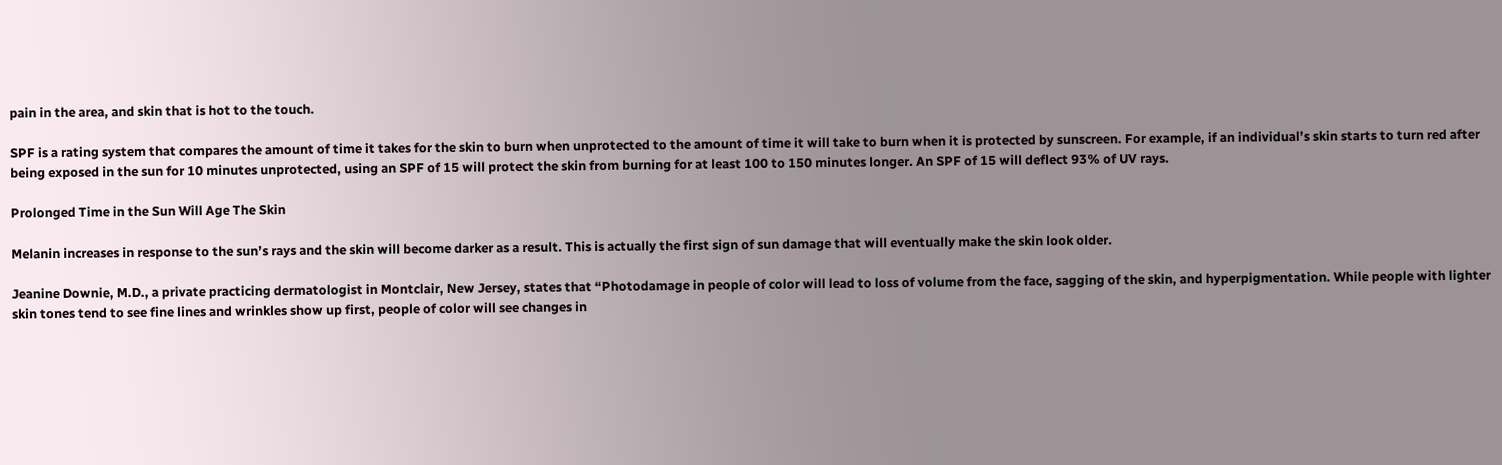pain in the area, and skin that is hot to the touch.

SPF is a rating system that compares the amount of time it takes for the skin to burn when unprotected to the amount of time it will take to burn when it is protected by sunscreen. For example, if an individual’s skin starts to turn red after being exposed in the sun for 10 minutes unprotected, using an SPF of 15 will protect the skin from burning for at least 100 to 150 minutes longer. An SPF of 15 will deflect 93% of UV rays.

Prolonged Time in the Sun Will Age The Skin

Melanin increases in response to the sun’s rays and the skin will become darker as a result. This is actually the first sign of sun damage that will eventually make the skin look older.

Jeanine Downie, M.D., a private practicing dermatologist in Montclair, New Jersey, states that “Photodamage in people of color will lead to loss of volume from the face, sagging of the skin, and hyperpigmentation. While people with lighter skin tones tend to see fine lines and wrinkles show up first, people of color will see changes in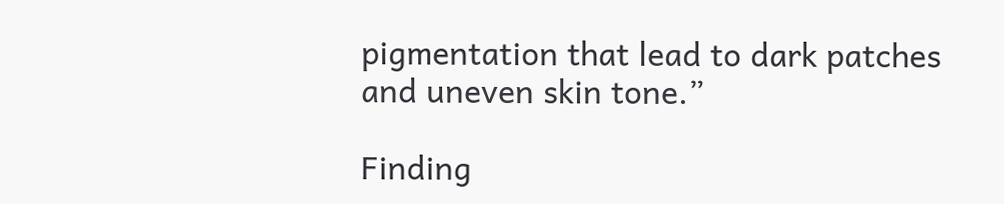pigmentation that lead to dark patches and uneven skin tone.”

Finding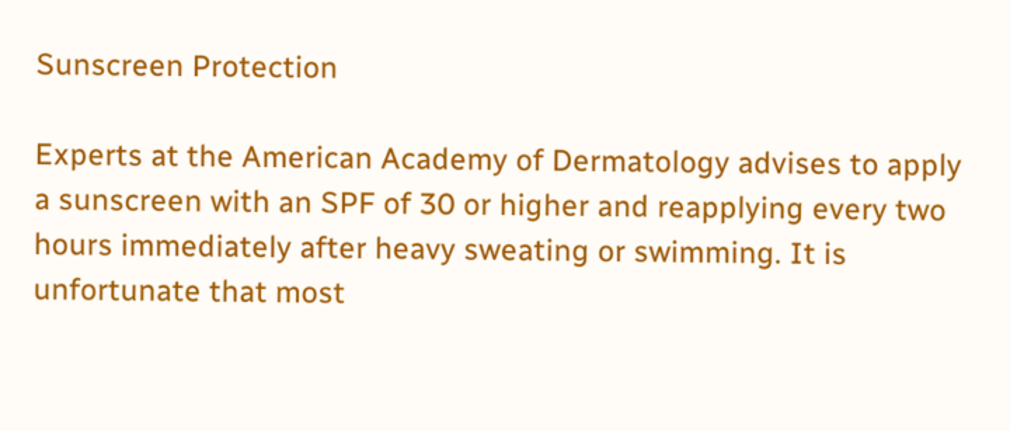Sunscreen Protection

Experts at the American Academy of Dermatology advises to apply a sunscreen with an SPF of 30 or higher and reapplying every two hours immediately after heavy sweating or swimming. It is unfortunate that most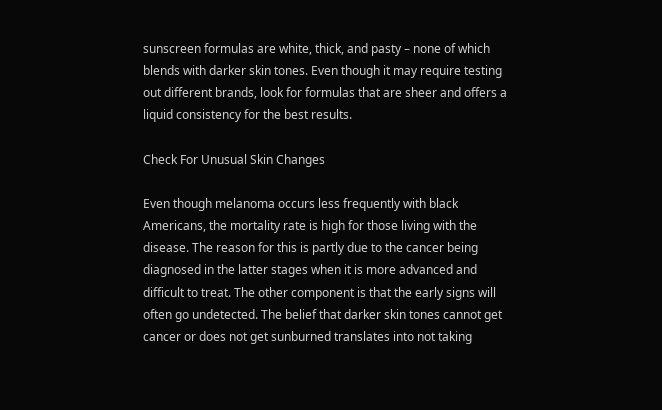sunscreen formulas are white, thick, and pasty – none of which blends with darker skin tones. Even though it may require testing out different brands, look for formulas that are sheer and offers a liquid consistency for the best results.

Check For Unusual Skin Changes

Even though melanoma occurs less frequently with black Americans, the mortality rate is high for those living with the disease. The reason for this is partly due to the cancer being diagnosed in the latter stages when it is more advanced and difficult to treat. The other component is that the early signs will often go undetected. The belief that darker skin tones cannot get cancer or does not get sunburned translates into not taking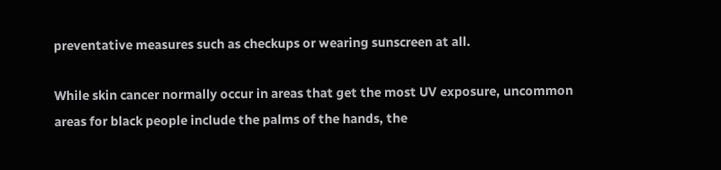preventative measures such as checkups or wearing sunscreen at all.

While skin cancer normally occur in areas that get the most UV exposure, uncommon areas for black people include the palms of the hands, the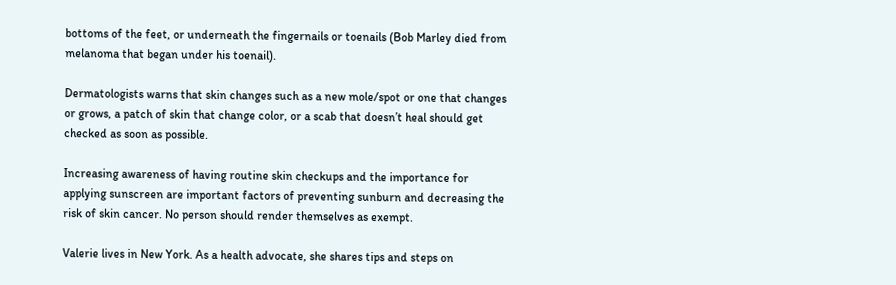bottoms of the feet, or underneath the fingernails or toenails (Bob Marley died from melanoma that began under his toenail).

Dermatologists warns that skin changes such as a new mole/spot or one that changes or grows, a patch of skin that change color, or a scab that doesn’t heal should get checked as soon as possible.

Increasing awareness of having routine skin checkups and the importance for applying sunscreen are important factors of preventing sunburn and decreasing the risk of skin cancer. No person should render themselves as exempt.

Valerie lives in New York. As a health advocate, she shares tips and steps on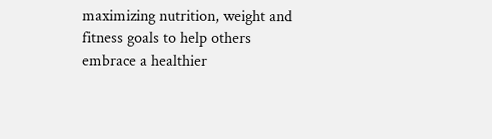maximizing nutrition, weight and fitness goals to help others embrace a healthier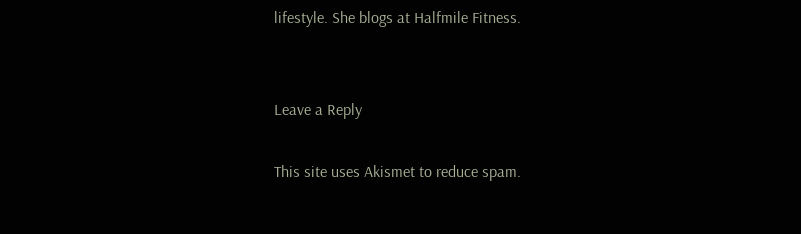lifestyle. She blogs at Halfmile Fitness.


Leave a Reply

This site uses Akismet to reduce spam.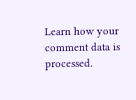Learn how your comment data is processed.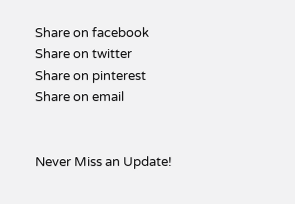Share on facebook
Share on twitter
Share on pinterest
Share on email


Never Miss an Update!